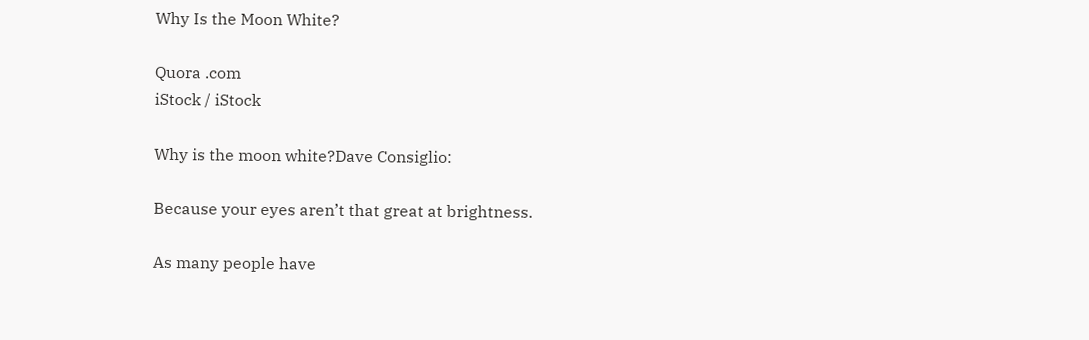Why Is the Moon White?

Quora .com
iStock / iStock

Why is the moon white?Dave Consiglio:

Because your eyes aren’t that great at brightness.

As many people have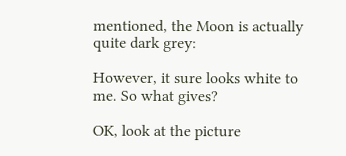mentioned, the Moon is actually quite dark grey:

However, it sure looks white to me. So what gives?

OK, look at the picture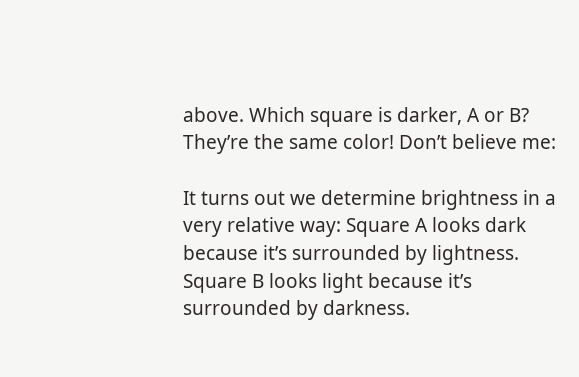above. Which square is darker, A or B? They’re the same color! Don’t believe me:

It turns out we determine brightness in a very relative way: Square A looks dark because it’s surrounded by lightness. Square B looks light because it’s surrounded by darkness.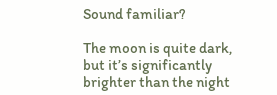Sound familiar?

The moon is quite dark, but it’s significantly brighter than the night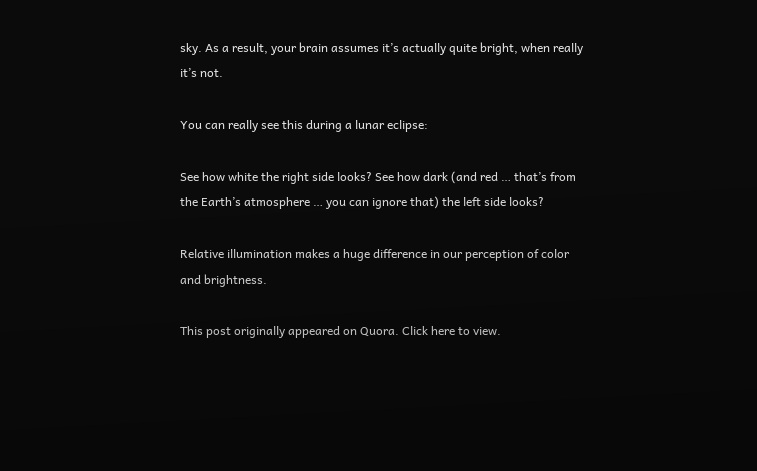sky. As a result, your brain assumes it’s actually quite bright, when really it’s not.

You can really see this during a lunar eclipse:

See how white the right side looks? See how dark (and red … that’s from the Earth’s atmosphere … you can ignore that) the left side looks?

Relative illumination makes a huge difference in our perception of color and brightness.

This post originally appeared on Quora. Click here to view.